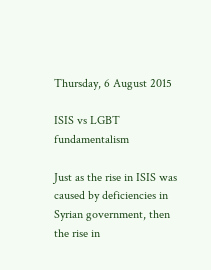Thursday, 6 August 2015

ISIS vs LGBT fundamentalism

Just as the rise in ISIS was caused by deficiencies in Syrian government, then the rise in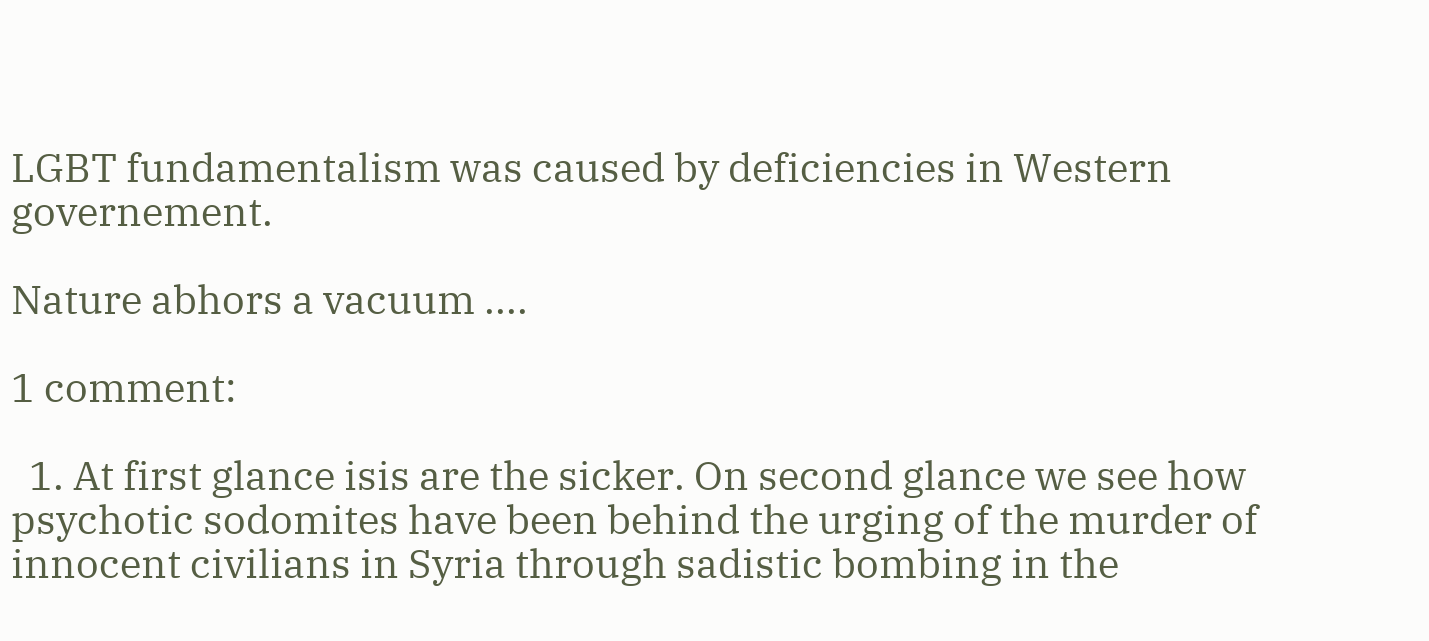LGBT fundamentalism was caused by deficiencies in Western governement.

Nature abhors a vacuum ....

1 comment:

  1. At first glance isis are the sicker. On second glance we see how psychotic sodomites have been behind the urging of the murder of innocent civilians in Syria through sadistic bombing in the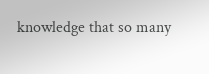knowledge that so many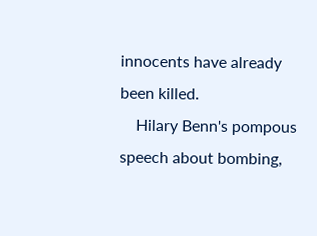innocents have already been killed.
    Hilary Benn's pompous speech about bombing,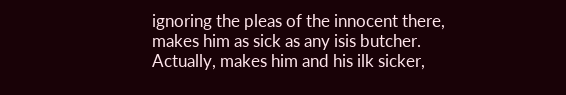ignoring the pleas of the innocent there, makes him as sick as any isis butcher. Actually, makes him and his ilk sicker,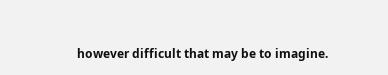however difficult that may be to imagine.